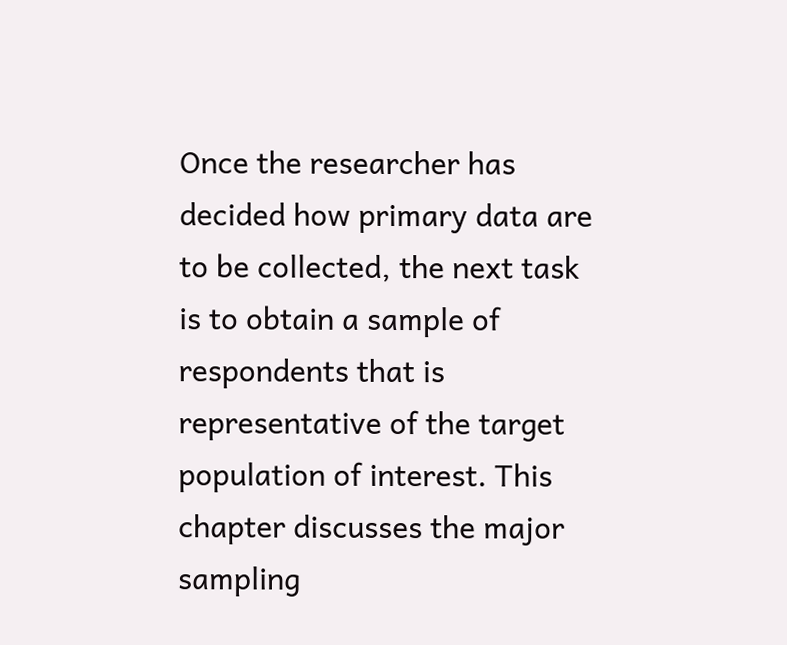Once the researcher has decided how primary data are to be collected, the next task is to obtain a sample of respondents that is representative of the target population of interest. This chapter discusses the major sampling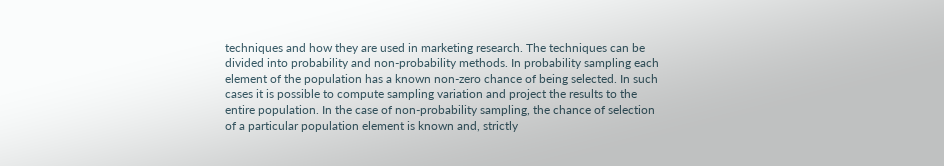techniques and how they are used in marketing research. The techniques can be divided into probability and non-probability methods. In probability sampling each element of the population has a known non-zero chance of being selected. In such cases it is possible to compute sampling variation and project the results to the entire population. In the case of non-probability sampling, the chance of selection of a particular population element is known and, strictly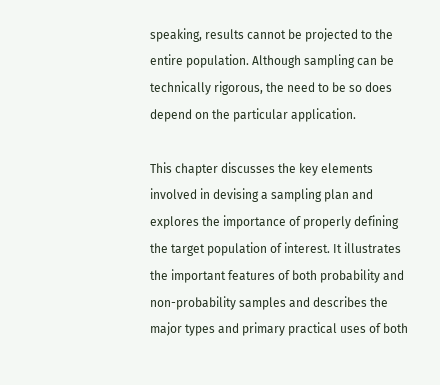speaking, results cannot be projected to the entire population. Although sampling can be technically rigorous, the need to be so does depend on the particular application.

This chapter discusses the key elements involved in devising a sampling plan and explores the importance of properly defining the target population of interest. It illustrates the important features of both probability and non-probability samples and describes the major types and primary practical uses of both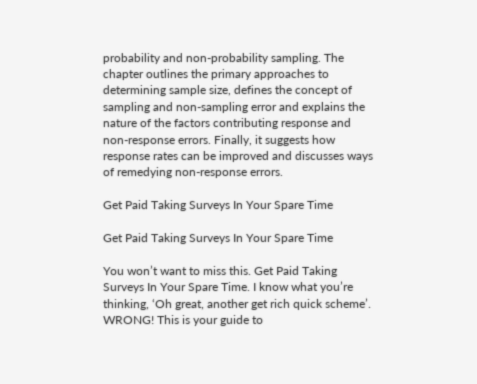probability and non-probability sampling. The chapter outlines the primary approaches to determining sample size, defines the concept of sampling and non-sampling error and explains the nature of the factors contributing response and non-response errors. Finally, it suggests how response rates can be improved and discusses ways of remedying non-response errors.

Get Paid Taking Surveys In Your Spare Time

Get Paid Taking Surveys In Your Spare Time

You won’t want to miss this. Get Paid Taking Surveys In Your Spare Time. I know what you’re thinking, ‘Oh great, another get rich quick scheme’. WRONG! This is your guide to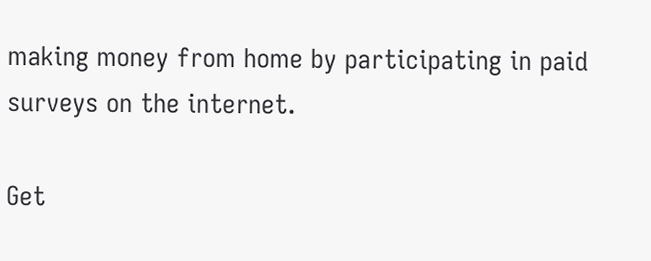making money from home by participating in paid surveys on the internet.

Get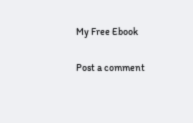My Free Ebook

Post a comment